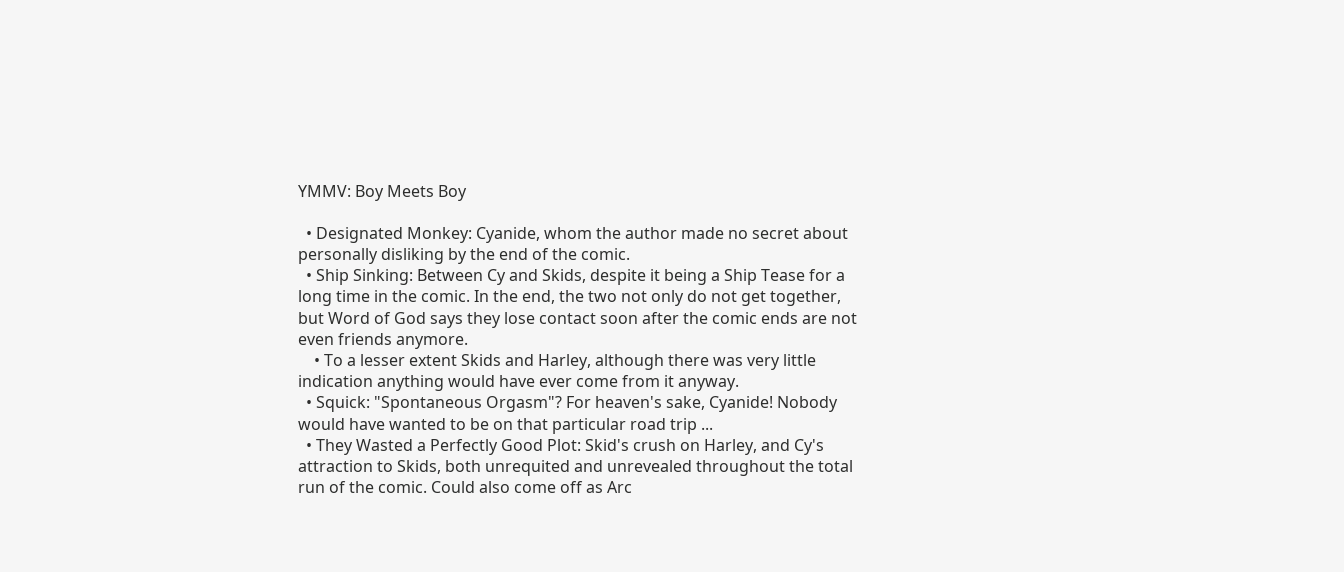YMMV: Boy Meets Boy

  • Designated Monkey: Cyanide, whom the author made no secret about personally disliking by the end of the comic.
  • Ship Sinking: Between Cy and Skids, despite it being a Ship Tease for a long time in the comic. In the end, the two not only do not get together, but Word of God says they lose contact soon after the comic ends are not even friends anymore.
    • To a lesser extent Skids and Harley, although there was very little indication anything would have ever come from it anyway.
  • Squick: "Spontaneous Orgasm"? For heaven's sake, Cyanide! Nobody would have wanted to be on that particular road trip ...
  • They Wasted a Perfectly Good Plot: Skid's crush on Harley, and Cy's attraction to Skids, both unrequited and unrevealed throughout the total run of the comic. Could also come off as Arc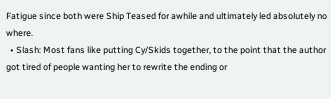Fatigue since both were Ship Teased for awhile and ultimately led absolutely no where.
  • Slash: Most fans like putting Cy/Skids together, to the point that the author got tired of people wanting her to rewrite the ending or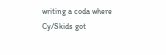writing a coda where Cy/Skids got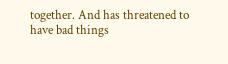together. And has threatened to have bad things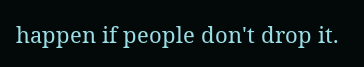happen if people don't drop it.